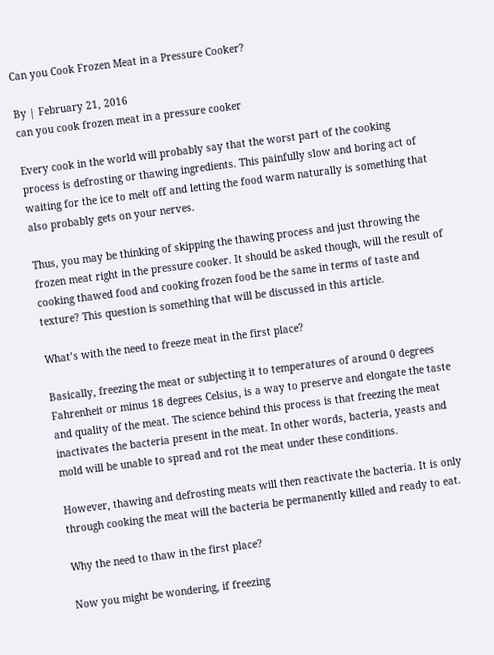Can you Cook Frozen Meat in a Pressure Cooker?

By | February 21, 2016
can you cook frozen meat in a pressure cooker

Every cook in the world will probably say that the worst part of the cooking process is defrosting or thawing ingredients. This painfully slow and boring act of waiting for the ice to melt off and letting the food warm naturally is something that also probably gets on your nerves.

Thus, you may be thinking of skipping the thawing process and just throwing the frozen meat right in the pressure cooker. It should be asked though, will the result of cooking thawed food and cooking frozen food be the same in terms of taste and texture? This question is something that will be discussed in this article.

What’s with the need to freeze meat in the first place?

Basically, freezing the meat or subjecting it to temperatures of around 0 degrees Fahrenheit or minus 18 degrees Celsius, is a way to preserve and elongate the taste and quality of the meat. The science behind this process is that freezing the meat inactivates the bacteria present in the meat. In other words, bacteria, yeasts and mold will be unable to spread and rot the meat under these conditions.

However, thawing and defrosting meats will then reactivate the bacteria. It is only through cooking the meat will the bacteria be permanently killed and ready to eat.

Why the need to thaw in the first place?

Now you might be wondering, if freezing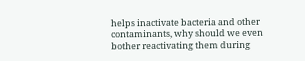helps inactivate bacteria and other contaminants, why should we even bother reactivating them during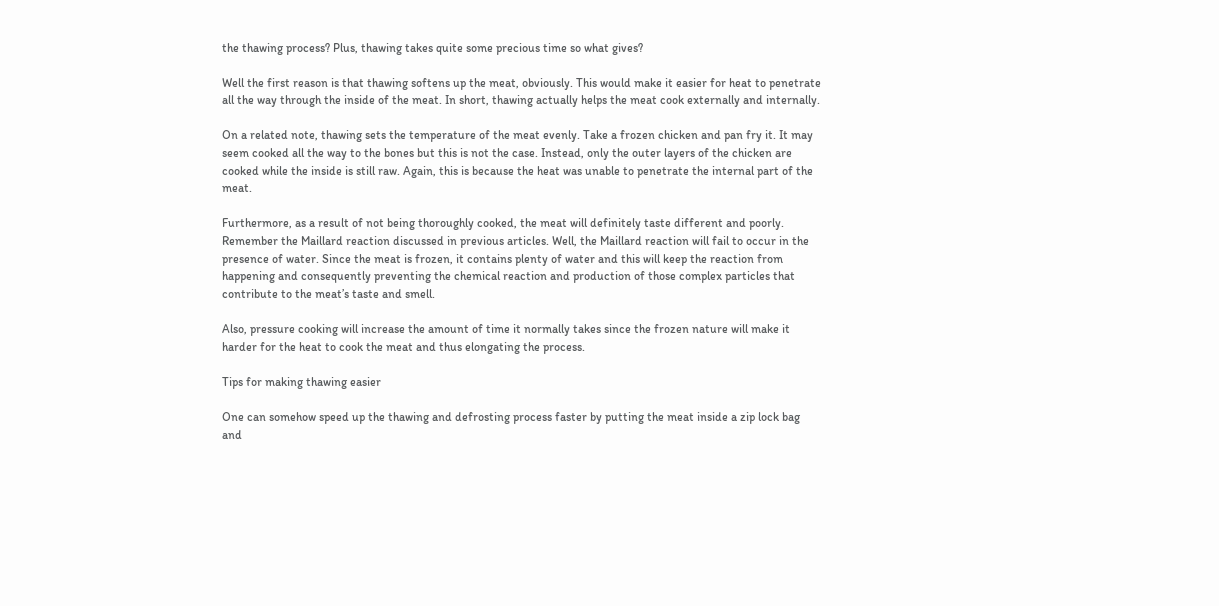the thawing process? Plus, thawing takes quite some precious time so what gives?

Well the first reason is that thawing softens up the meat, obviously. This would make it easier for heat to penetrate all the way through the inside of the meat. In short, thawing actually helps the meat cook externally and internally.

On a related note, thawing sets the temperature of the meat evenly. Take a frozen chicken and pan fry it. It may seem cooked all the way to the bones but this is not the case. Instead, only the outer layers of the chicken are cooked while the inside is still raw. Again, this is because the heat was unable to penetrate the internal part of the meat.

Furthermore, as a result of not being thoroughly cooked, the meat will definitely taste different and poorly. Remember the Maillard reaction discussed in previous articles. Well, the Maillard reaction will fail to occur in the presence of water. Since the meat is frozen, it contains plenty of water and this will keep the reaction from happening and consequently preventing the chemical reaction and production of those complex particles that contribute to the meat’s taste and smell.

Also, pressure cooking will increase the amount of time it normally takes since the frozen nature will make it harder for the heat to cook the meat and thus elongating the process.

Tips for making thawing easier

One can somehow speed up the thawing and defrosting process faster by putting the meat inside a zip lock bag and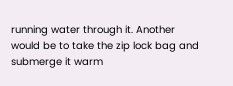running water through it. Another would be to take the zip lock bag and submerge it warm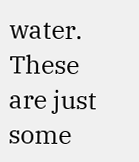water. These are just some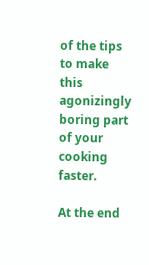of the tips to make this agonizingly boring part of your cooking faster.

At the end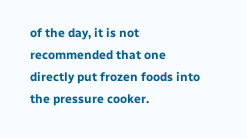of the day, it is not recommended that one directly put frozen foods into the pressure cooker.